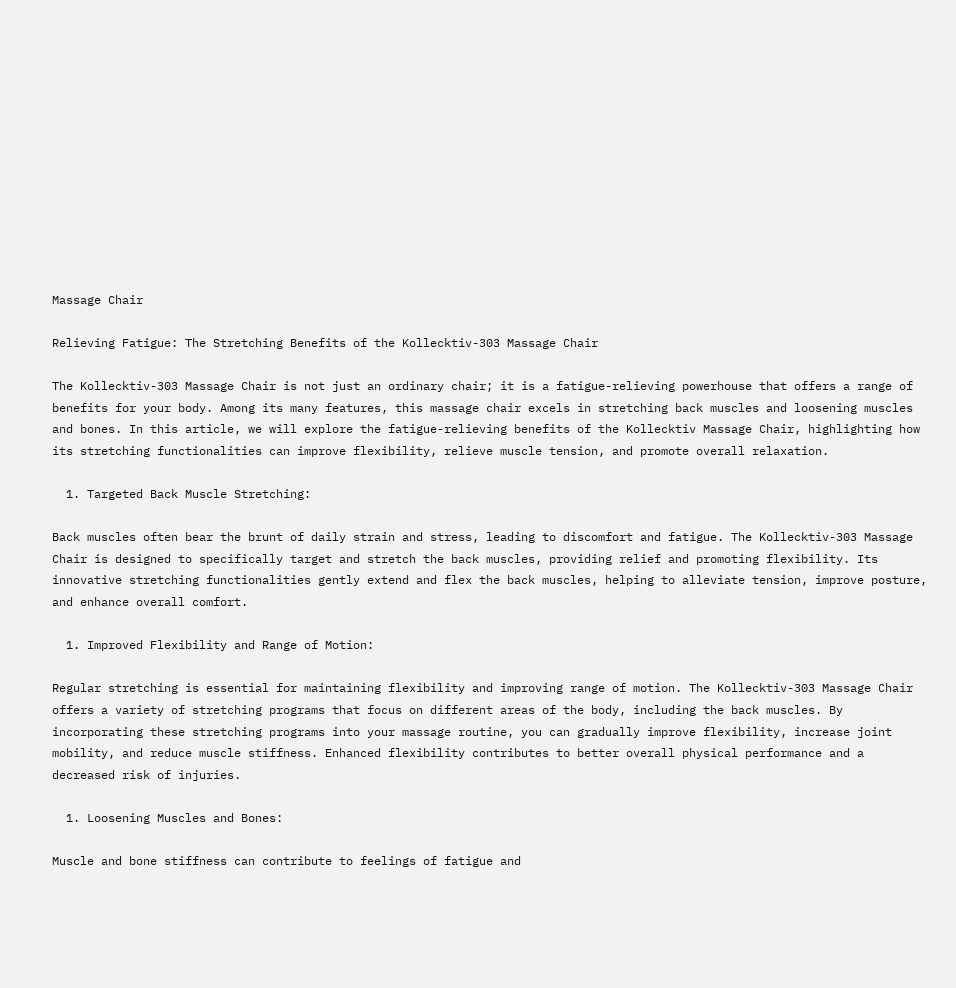Massage Chair

Relieving Fatigue: The Stretching Benefits of the Kollecktiv-303 Massage Chair

The Kollecktiv-303 Massage Chair is not just an ordinary chair; it is a fatigue-relieving powerhouse that offers a range of benefits for your body. Among its many features, this massage chair excels in stretching back muscles and loosening muscles and bones. In this article, we will explore the fatigue-relieving benefits of the Kollecktiv Massage Chair, highlighting how its stretching functionalities can improve flexibility, relieve muscle tension, and promote overall relaxation.

  1. Targeted Back Muscle Stretching:

Back muscles often bear the brunt of daily strain and stress, leading to discomfort and fatigue. The Kollecktiv-303 Massage Chair is designed to specifically target and stretch the back muscles, providing relief and promoting flexibility. Its innovative stretching functionalities gently extend and flex the back muscles, helping to alleviate tension, improve posture, and enhance overall comfort.

  1. Improved Flexibility and Range of Motion:

Regular stretching is essential for maintaining flexibility and improving range of motion. The Kollecktiv-303 Massage Chair offers a variety of stretching programs that focus on different areas of the body, including the back muscles. By incorporating these stretching programs into your massage routine, you can gradually improve flexibility, increase joint mobility, and reduce muscle stiffness. Enhanced flexibility contributes to better overall physical performance and a decreased risk of injuries.

  1. Loosening Muscles and Bones:

Muscle and bone stiffness can contribute to feelings of fatigue and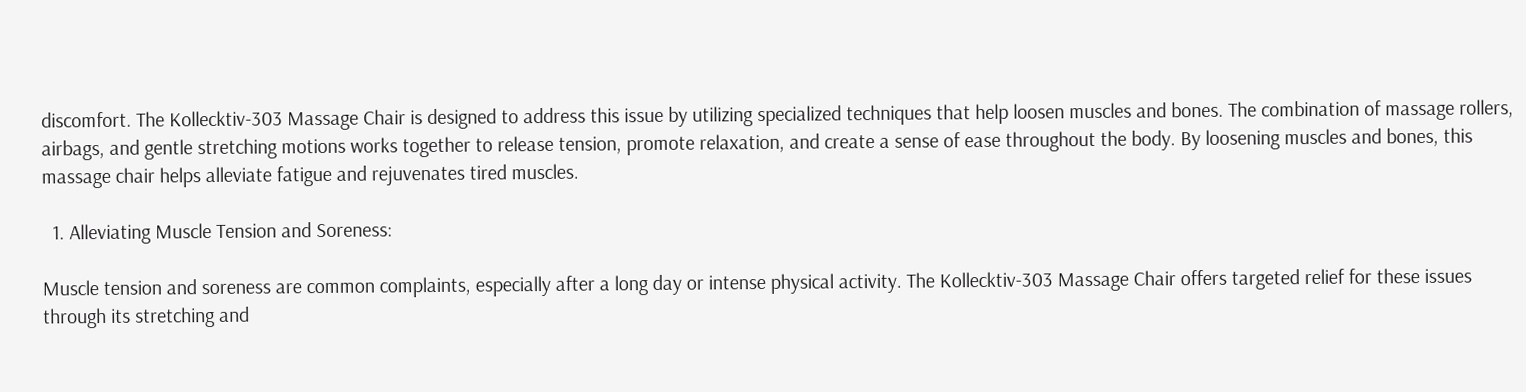discomfort. The Kollecktiv-303 Massage Chair is designed to address this issue by utilizing specialized techniques that help loosen muscles and bones. The combination of massage rollers, airbags, and gentle stretching motions works together to release tension, promote relaxation, and create a sense of ease throughout the body. By loosening muscles and bones, this massage chair helps alleviate fatigue and rejuvenates tired muscles.

  1. Alleviating Muscle Tension and Soreness:

Muscle tension and soreness are common complaints, especially after a long day or intense physical activity. The Kollecktiv-303 Massage Chair offers targeted relief for these issues through its stretching and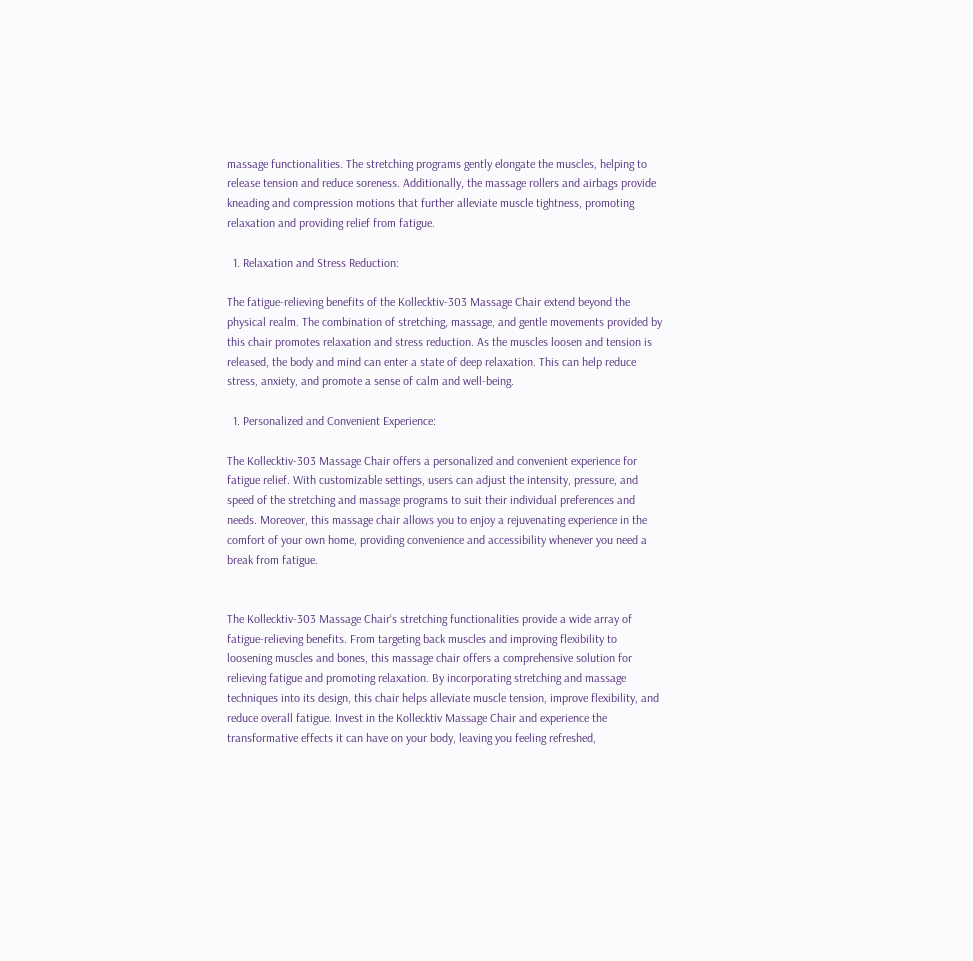massage functionalities. The stretching programs gently elongate the muscles, helping to release tension and reduce soreness. Additionally, the massage rollers and airbags provide kneading and compression motions that further alleviate muscle tightness, promoting relaxation and providing relief from fatigue.

  1. Relaxation and Stress Reduction:

The fatigue-relieving benefits of the Kollecktiv-303 Massage Chair extend beyond the physical realm. The combination of stretching, massage, and gentle movements provided by this chair promotes relaxation and stress reduction. As the muscles loosen and tension is released, the body and mind can enter a state of deep relaxation. This can help reduce stress, anxiety, and promote a sense of calm and well-being.

  1. Personalized and Convenient Experience:

The Kollecktiv-303 Massage Chair offers a personalized and convenient experience for fatigue relief. With customizable settings, users can adjust the intensity, pressure, and speed of the stretching and massage programs to suit their individual preferences and needs. Moreover, this massage chair allows you to enjoy a rejuvenating experience in the comfort of your own home, providing convenience and accessibility whenever you need a break from fatigue.


The Kollecktiv-303 Massage Chair‘s stretching functionalities provide a wide array of fatigue-relieving benefits. From targeting back muscles and improving flexibility to loosening muscles and bones, this massage chair offers a comprehensive solution for relieving fatigue and promoting relaxation. By incorporating stretching and massage techniques into its design, this chair helps alleviate muscle tension, improve flexibility, and reduce overall fatigue. Invest in the Kollecktiv Massage Chair and experience the transformative effects it can have on your body, leaving you feeling refreshed,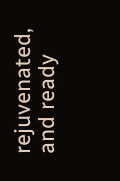rejuvenated, and ready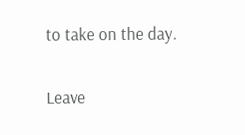to take on the day.

Leave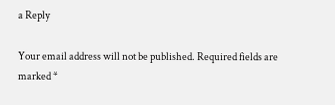a Reply

Your email address will not be published. Required fields are marked *